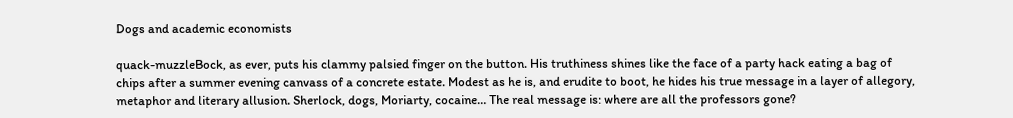Dogs and academic economists

quack-muzzleBock, as ever, puts his clammy palsied finger on the button. His truthiness shines like the face of a party hack eating a bag of chips after a summer evening canvass of a concrete estate. Modest as he is, and erudite to boot, he hides his true message in a layer of allegory, metaphor and literary allusion. Sherlock, dogs, Moriarty, cocaine… The real message is: where are all the professors gone?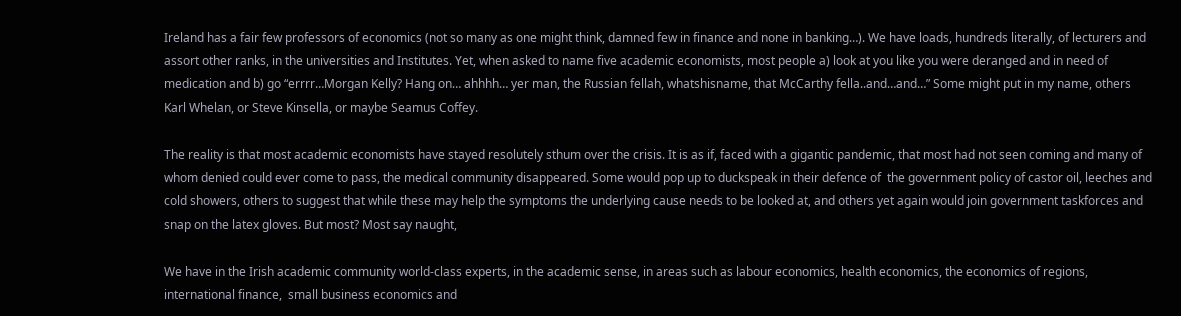Ireland has a fair few professors of economics (not so many as one might think, damned few in finance and none in banking…). We have loads, hundreds literally, of lecturers and assort other ranks, in the universities and Institutes. Yet, when asked to name five academic economists, most people a) look at you like you were deranged and in need of medication and b) go “errrr…Morgan Kelly? Hang on… ahhhh… yer man, the Russian fellah, whatshisname, that McCarthy fella..and…and…” Some might put in my name, others Karl Whelan, or Steve Kinsella, or maybe Seamus Coffey.

The reality is that most academic economists have stayed resolutely sthum over the crisis. It is as if, faced with a gigantic pandemic, that most had not seen coming and many of whom denied could ever come to pass, the medical community disappeared. Some would pop up to duckspeak in their defence of  the government policy of castor oil, leeches and cold showers, others to suggest that while these may help the symptoms the underlying cause needs to be looked at, and others yet again would join government taskforces and snap on the latex gloves. But most? Most say naught,

We have in the Irish academic community world-class experts, in the academic sense, in areas such as labour economics, health economics, the economics of regions, international finance,  small business economics and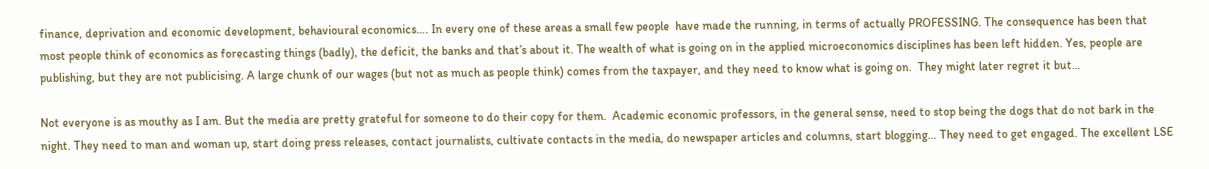finance, deprivation and economic development, behavioural economics…. In every one of these areas a small few people  have made the running, in terms of actually PROFESSING. The consequence has been that most people think of economics as forecasting things (badly), the deficit, the banks and that’s about it. The wealth of what is going on in the applied microeconomics disciplines has been left hidden. Yes, people are publishing, but they are not publicising. A large chunk of our wages (but not as much as people think) comes from the taxpayer, and they need to know what is going on.  They might later regret it but…

Not everyone is as mouthy as I am. But the media are pretty grateful for someone to do their copy for them.  Academic economic professors, in the general sense, need to stop being the dogs that do not bark in the night. They need to man and woman up, start doing press releases, contact journalists, cultivate contacts in the media, do newspaper articles and columns, start blogging… They need to get engaged. The excellent LSE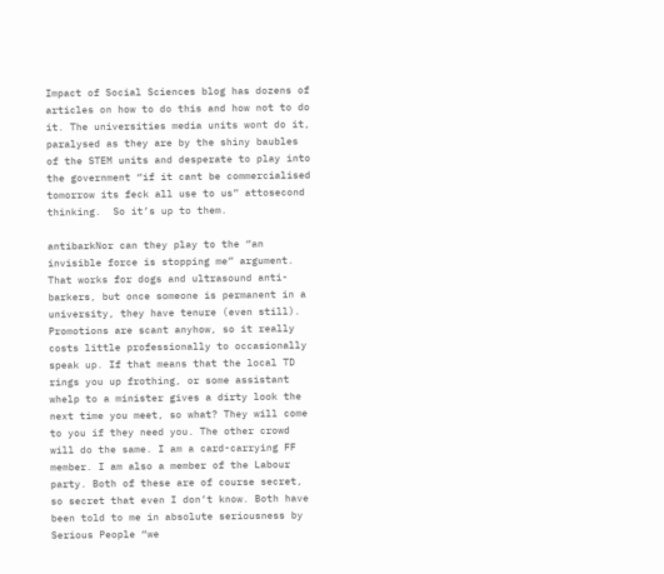Impact of Social Sciences blog has dozens of articles on how to do this and how not to do it. The universities media units wont do it, paralysed as they are by the shiny baubles of the STEM units and desperate to play into the government “if it cant be commercialised tomorrow its feck all use to us” attosecond thinking.  So it’s up to them.

antibarkNor can they play to the “an invisible force is stopping me” argument. That works for dogs and ultrasound anti-barkers, but once someone is permanent in a university, they have tenure (even still).  Promotions are scant anyhow, so it really costs little professionally to occasionally speak up. If that means that the local TD rings you up frothing, or some assistant whelp to a minister gives a dirty look the next time you meet, so what? They will come to you if they need you. The other crowd will do the same. I am a card-carrying FF member. I am also a member of the Labour party. Both of these are of course secret, so secret that even I don’t know. Both have been told to me in absolute seriousness by Serious People “we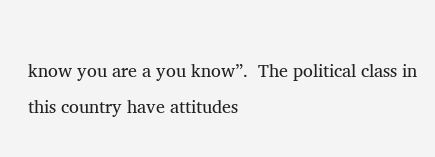know you are a you know”.  The political class in this country have attitudes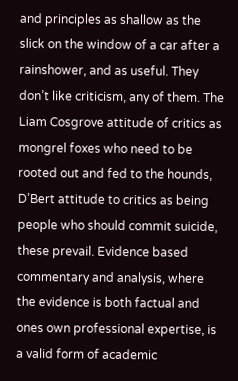and principles as shallow as the slick on the window of a car after a  rainshower, and as useful. They don’t like criticism, any of them. The Liam Cosgrove attitude of critics as mongrel foxes who need to be rooted out and fed to the hounds, D’Bert attitude to critics as being people who should commit suicide, these prevail. Evidence based commentary and analysis, where the evidence is both factual and ones own professional expertise, is a valid form of academic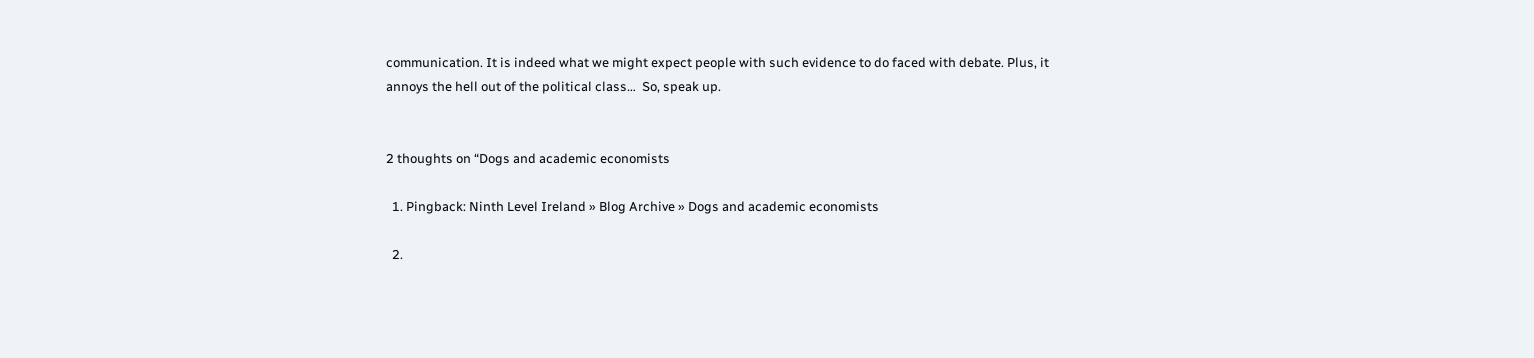communication. It is indeed what we might expect people with such evidence to do faced with debate. Plus, it annoys the hell out of the political class…  So, speak up.


2 thoughts on “Dogs and academic economists

  1. Pingback: Ninth Level Ireland » Blog Archive » Dogs and academic economists

  2.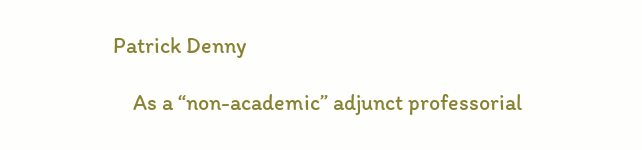Patrick Denny

    As a “non-academic” adjunct professorial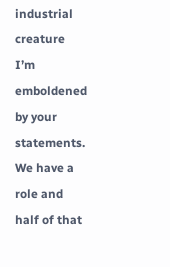industrial creature I’m emboldened by your statements. We have a role and half of that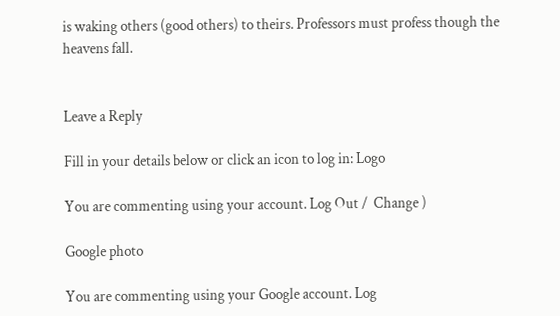is waking others (good others) to theirs. Professors must profess though the heavens fall.


Leave a Reply

Fill in your details below or click an icon to log in: Logo

You are commenting using your account. Log Out /  Change )

Google photo

You are commenting using your Google account. Log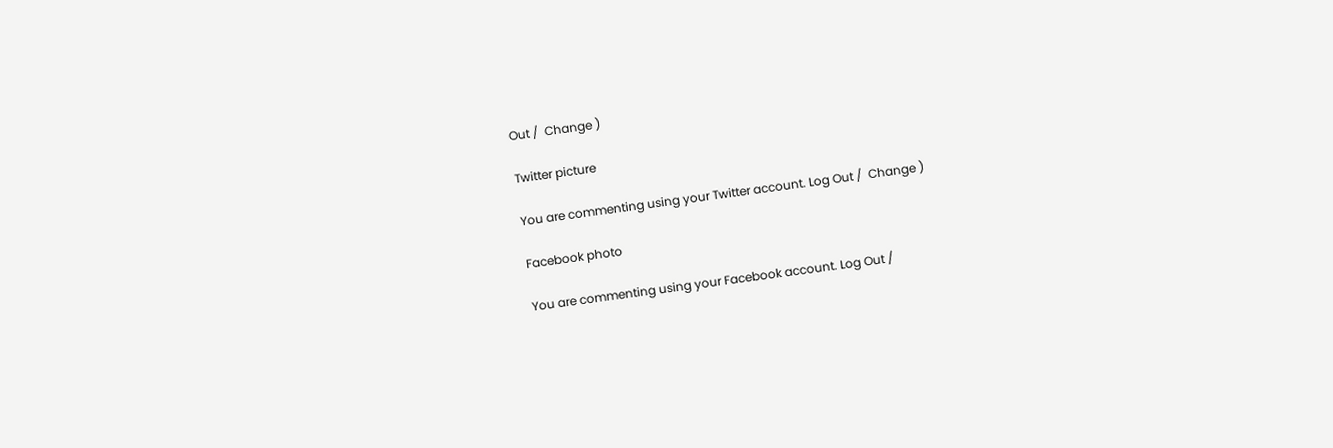Out /  Change )

Twitter picture

You are commenting using your Twitter account. Log Out /  Change )

Facebook photo

You are commenting using your Facebook account. Log Out /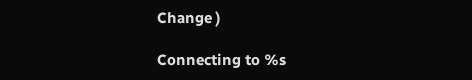Change )

Connecting to %s